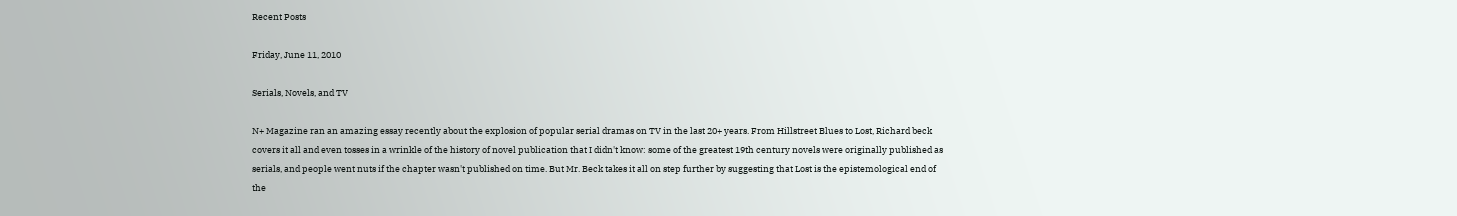Recent Posts

Friday, June 11, 2010

Serials, Novels, and TV

N+ Magazine ran an amazing essay recently about the explosion of popular serial dramas on TV in the last 20+ years. From Hillstreet Blues to Lost, Richard beck covers it all and even tosses in a wrinkle of the history of novel publication that I didn't know: some of the greatest 19th century novels were originally published as serials, and people went nuts if the chapter wasn't published on time. But Mr. Beck takes it all on step further by suggesting that Lost is the epistemological end of the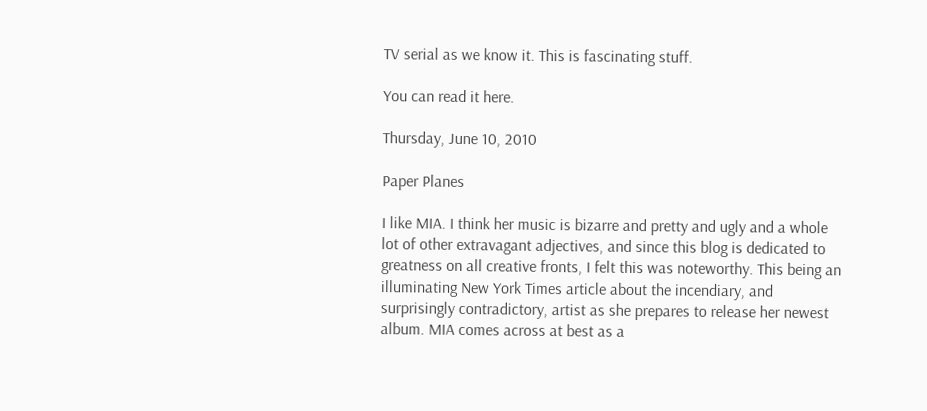TV serial as we know it. This is fascinating stuff.

You can read it here.

Thursday, June 10, 2010

Paper Planes

I like MIA. I think her music is bizarre and pretty and ugly and a whole lot of other extravagant adjectives, and since this blog is dedicated to greatness on all creative fronts, I felt this was noteworthy. This being an illuminating New York Times article about the incendiary, and surprisingly contradictory, artist as she prepares to release her newest album. MIA comes across at best as a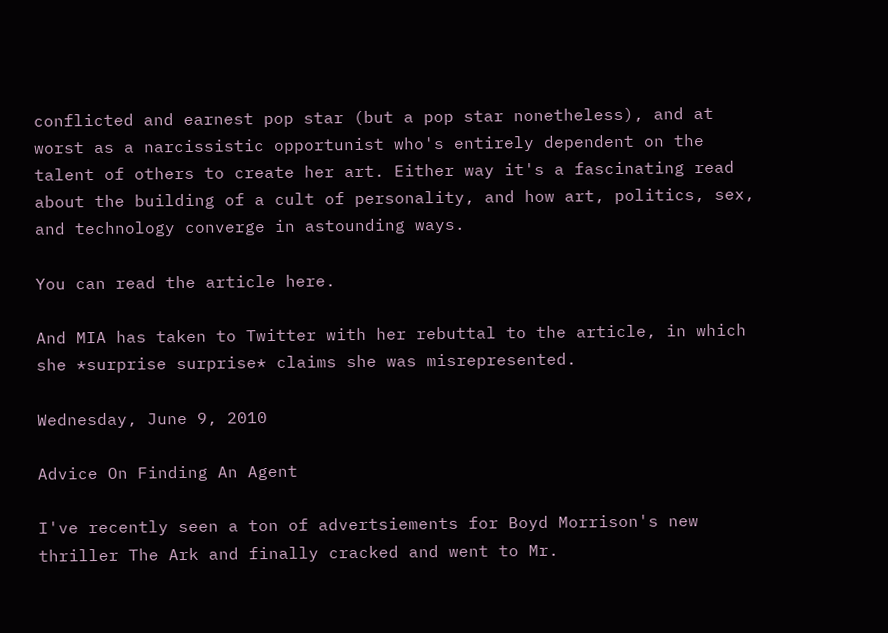conflicted and earnest pop star (but a pop star nonetheless), and at worst as a narcissistic opportunist who's entirely dependent on the talent of others to create her art. Either way it's a fascinating read about the building of a cult of personality, and how art, politics, sex, and technology converge in astounding ways.

You can read the article here.

And MIA has taken to Twitter with her rebuttal to the article, in which she *surprise surprise* claims she was misrepresented.

Wednesday, June 9, 2010

Advice On Finding An Agent

I've recently seen a ton of advertsiements for Boyd Morrison's new thriller The Ark and finally cracked and went to Mr.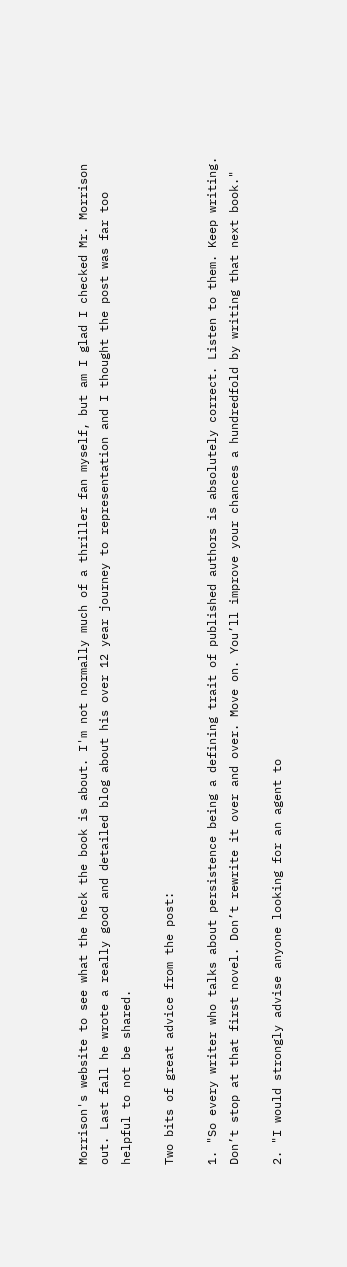Morrison's website to see what the heck the book is about. I'm not normally much of a thriller fan myself, but am I glad I checked Mr. Morrison out. Last fall he wrote a really good and detailed blog about his over 12 year journey to representation and I thought the post was far too helpful to not be shared.

Two bits of great advice from the post:

1. "So every writer who talks about persistence being a defining trait of published authors is absolutely correct. Listen to them. Keep writing. Don’t stop at that first novel. Don’t rewrite it over and over. Move on. You’ll improve your chances a hundredfold by writing that next book."

2. "I would strongly advise anyone looking for an agent to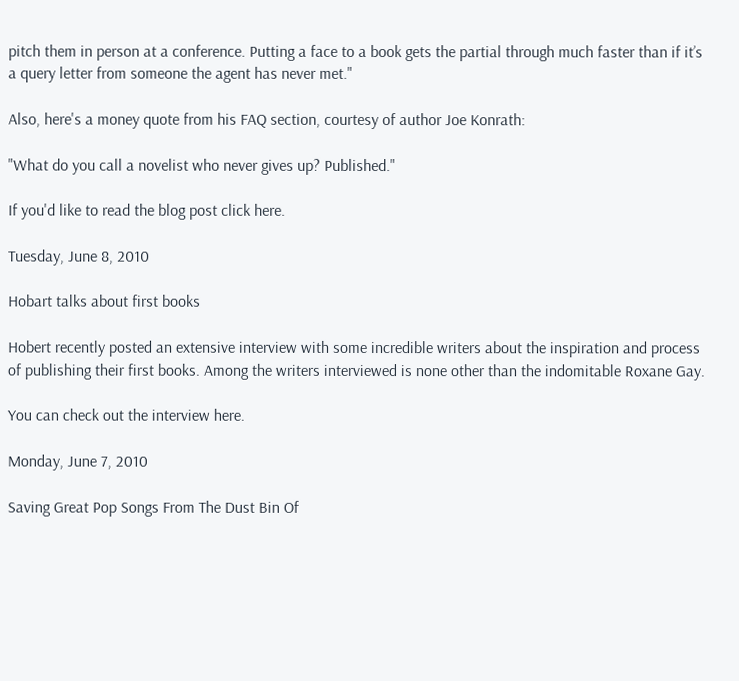pitch them in person at a conference. Putting a face to a book gets the partial through much faster than if it’s a query letter from someone the agent has never met."

Also, here's a money quote from his FAQ section, courtesy of author Joe Konrath:

"What do you call a novelist who never gives up? Published."

If you'd like to read the blog post click here.

Tuesday, June 8, 2010

Hobart talks about first books

Hobert recently posted an extensive interview with some incredible writers about the inspiration and process of publishing their first books. Among the writers interviewed is none other than the indomitable Roxane Gay.

You can check out the interview here.

Monday, June 7, 2010

Saving Great Pop Songs From The Dust Bin Of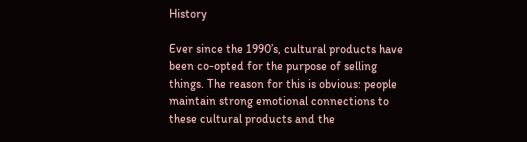History

Ever since the 1990’s, cultural products have been co-opted for the purpose of selling things. The reason for this is obvious: people maintain strong emotional connections to these cultural products and the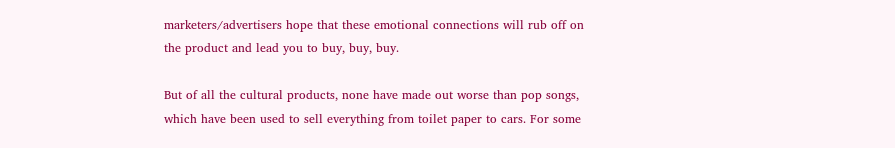marketers/advertisers hope that these emotional connections will rub off on the product and lead you to buy, buy, buy.

But of all the cultural products, none have made out worse than pop songs, which have been used to sell everything from toilet paper to cars. For some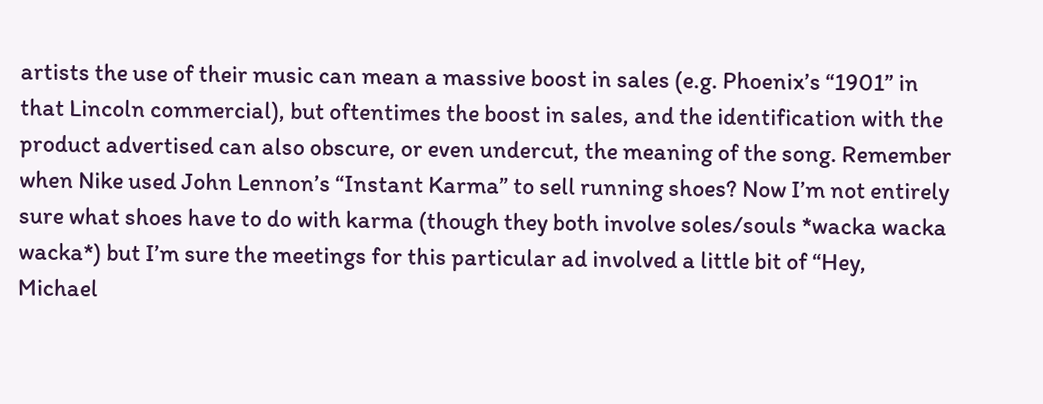artists the use of their music can mean a massive boost in sales (e.g. Phoenix’s “1901” in that Lincoln commercial), but oftentimes the boost in sales, and the identification with the product advertised can also obscure, or even undercut, the meaning of the song. Remember when Nike used John Lennon’s “Instant Karma” to sell running shoes? Now I’m not entirely sure what shoes have to do with karma (though they both involve soles/souls *wacka wacka wacka*) but I’m sure the meetings for this particular ad involved a little bit of “Hey, Michael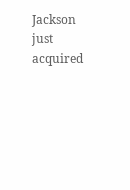Jackson just acquired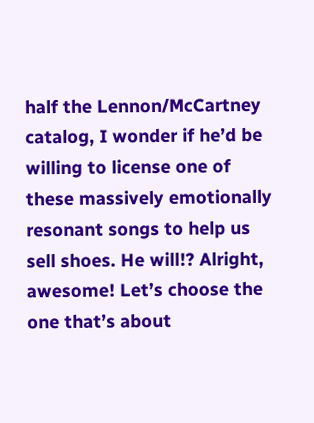half the Lennon/McCartney catalog, I wonder if he’d be willing to license one of these massively emotionally resonant songs to help us sell shoes. He will!? Alright, awesome! Let’s choose the one that’s about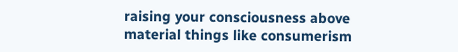raising your consciousness above material things like consumerism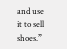and use it to sell shoes.”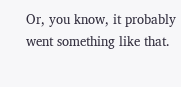Or, you know, it probably went something like that.